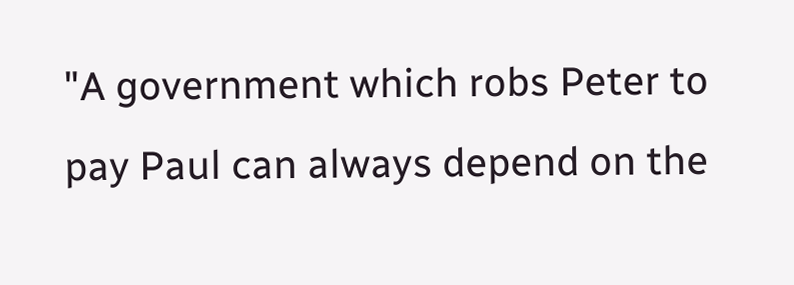"A government which robs Peter to pay Paul can always depend on the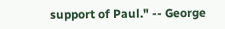support of Paul." -- George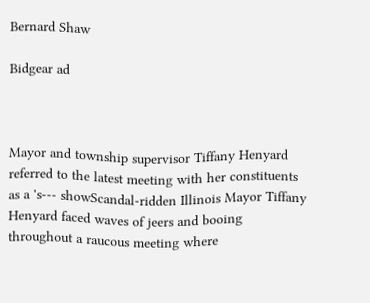Bernard Shaw

Bidgear ad



Mayor and township supervisor Tiffany Henyard referred to the latest meeting with her constituents as a 's--- showScandal-ridden Illinois Mayor Tiffany Henyard faced waves of jeers and booing throughout a raucous meeting where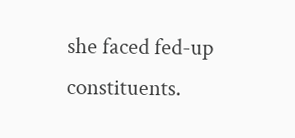she faced fed-up constituents.